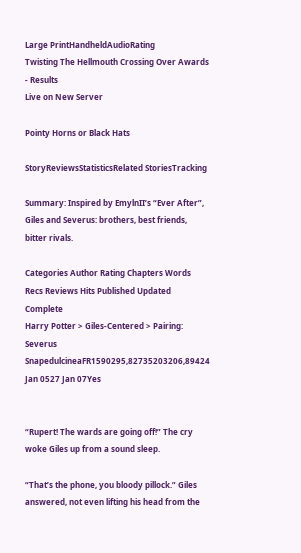Large PrintHandheldAudioRating
Twisting The Hellmouth Crossing Over Awards - Results
Live on New Server

Pointy Horns or Black Hats

StoryReviewsStatisticsRelated StoriesTracking

Summary: Inspired by EmylnII’s “Ever After”, Giles and Severus: brothers, best friends, bitter rivals.

Categories Author Rating Chapters Words Recs Reviews Hits Published Updated Complete
Harry Potter > Giles-Centered > Pairing: Severus SnapedulcineaFR1590295,82735203206,89424 Jan 0527 Jan 07Yes


“Rupert! The wards are going off!” The cry woke Giles up from a sound sleep.

“That’s the phone, you bloody pillock.” Giles answered, not even lifting his head from the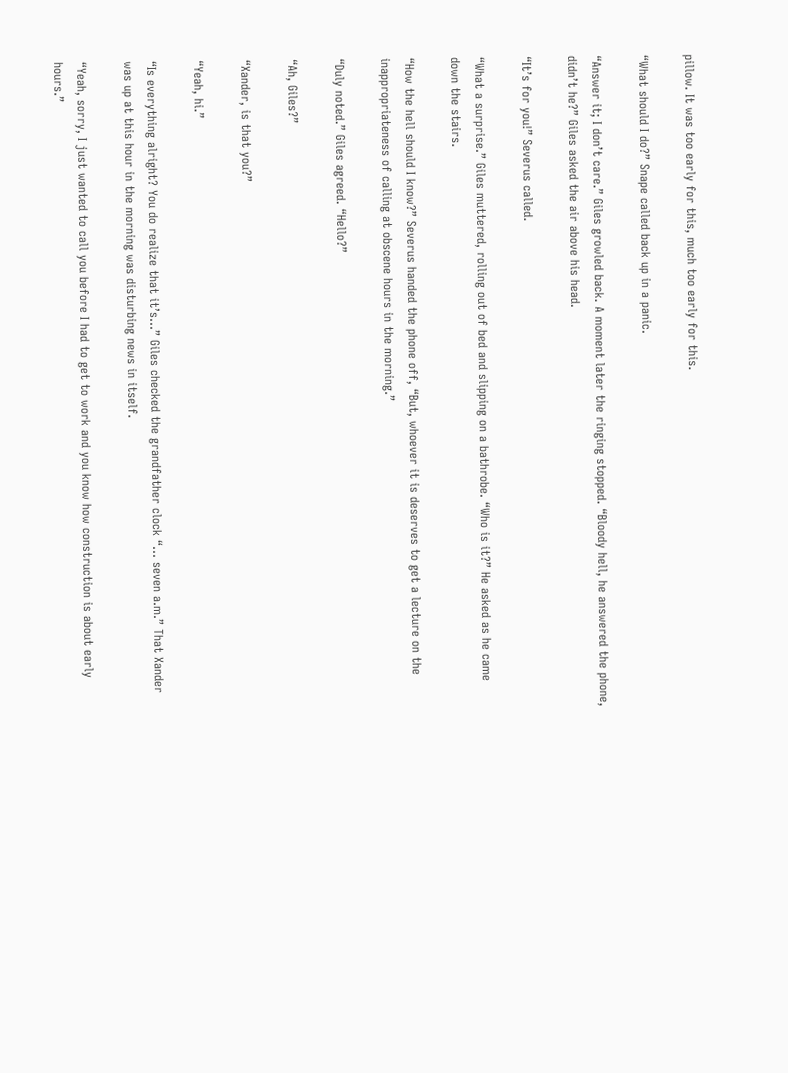pillow. It was too early for this, much too early for this.

“What should I do?” Snape called back up in a panic.

“Answer it; I don’t care.” Giles growled back. A moment later the ringing stopped. “Bloody hell, he answered the phone, didn’t he?” Giles asked the air above his head.

“It’s for you!” Severus called.

“What a surprise.” Giles muttered, rolling out of bed and slipping on a bathrobe. “Who is it?” He asked as he came down the stairs.

“How the hell should I know?” Severus handed the phone off, “But, whoever it is deserves to get a lecture on the inappropriateness of calling at obscene hours in the morning.”

“Duly noted.” Giles agreed. “Hello?”

“Ah, Giles?”

“Xander, is that you?”

“Yeah, hi.”

“Is everything alright? You do realize that it’s…” Giles checked the grandfather clock “… seven a.m.” That Xander was up at this hour in the morning was disturbing news in itself.

“Yeah, sorry, I just wanted to call you before I had to get to work and you know how construction is about early hours.”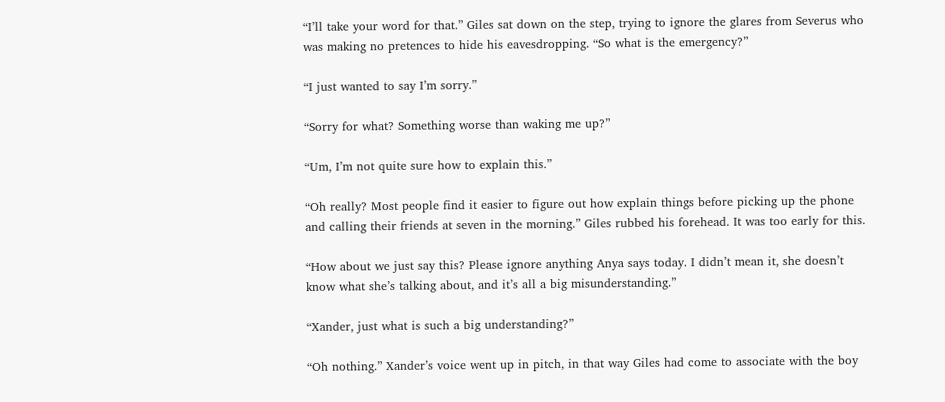“I’ll take your word for that.” Giles sat down on the step, trying to ignore the glares from Severus who was making no pretences to hide his eavesdropping. “So what is the emergency?”

“I just wanted to say I’m sorry.”

“Sorry for what? Something worse than waking me up?”

“Um, I’m not quite sure how to explain this.”

“Oh really? Most people find it easier to figure out how explain things before picking up the phone and calling their friends at seven in the morning.” Giles rubbed his forehead. It was too early for this.

“How about we just say this? Please ignore anything Anya says today. I didn’t mean it, she doesn’t know what she’s talking about, and it’s all a big misunderstanding.”

“Xander, just what is such a big understanding?”

“Oh nothing.” Xander’s voice went up in pitch, in that way Giles had come to associate with the boy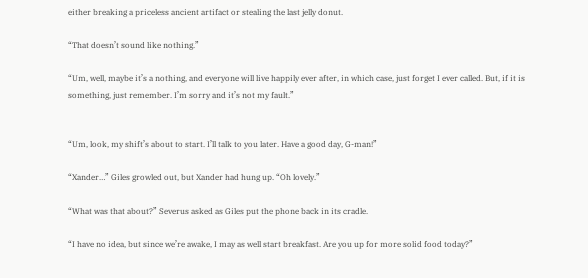either breaking a priceless ancient artifact or stealing the last jelly donut.

“That doesn’t sound like nothing.”

“Um, well, maybe it’s a nothing, and everyone will live happily ever after, in which case, just forget I ever called. But, if it is something, just remember. I’m sorry and it’s not my fault.”


“Um, look, my shift’s about to start. I’ll talk to you later. Have a good day, G-man!”

“Xander…” Giles growled out, but Xander had hung up. “Oh lovely.”

“What was that about?” Severus asked as Giles put the phone back in its cradle.

“I have no idea, but since we’re awake, I may as well start breakfast. Are you up for more solid food today?”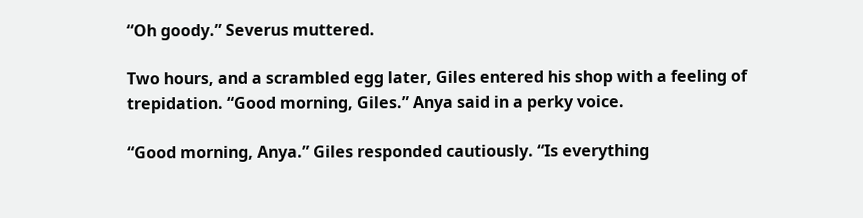“Oh goody.” Severus muttered.

Two hours, and a scrambled egg later, Giles entered his shop with a feeling of trepidation. “Good morning, Giles.” Anya said in a perky voice.

“Good morning, Anya.” Giles responded cautiously. “Is everything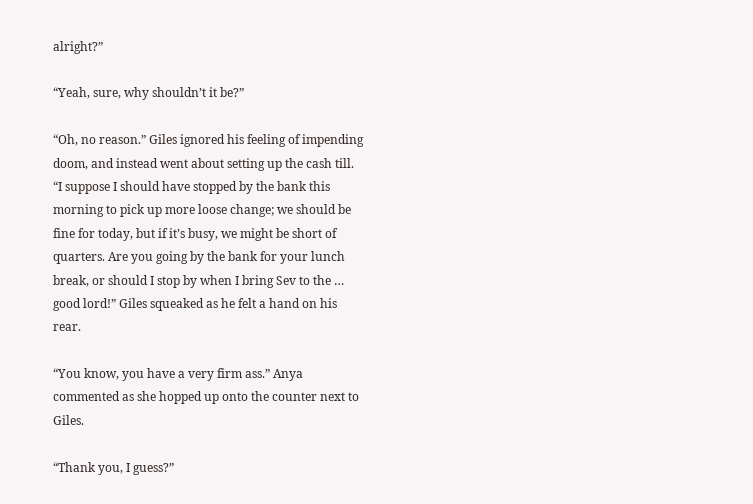alright?”

“Yeah, sure, why shouldn’t it be?”

“Oh, no reason.” Giles ignored his feeling of impending doom, and instead went about setting up the cash till. “I suppose I should have stopped by the bank this morning to pick up more loose change; we should be fine for today, but if it’s busy, we might be short of quarters. Are you going by the bank for your lunch break, or should I stop by when I bring Sev to the … good lord!” Giles squeaked as he felt a hand on his rear.

“You know, you have a very firm ass.” Anya commented as she hopped up onto the counter next to Giles.

“Thank you, I guess?”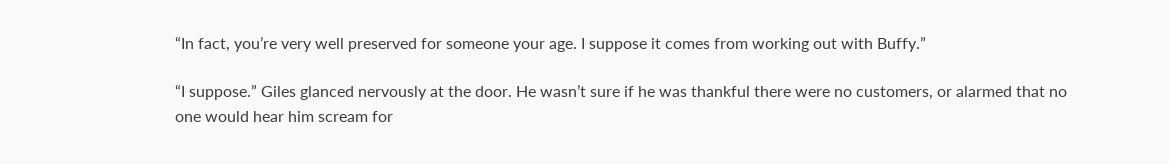“In fact, you’re very well preserved for someone your age. I suppose it comes from working out with Buffy.”

“I suppose.” Giles glanced nervously at the door. He wasn’t sure if he was thankful there were no customers, or alarmed that no one would hear him scream for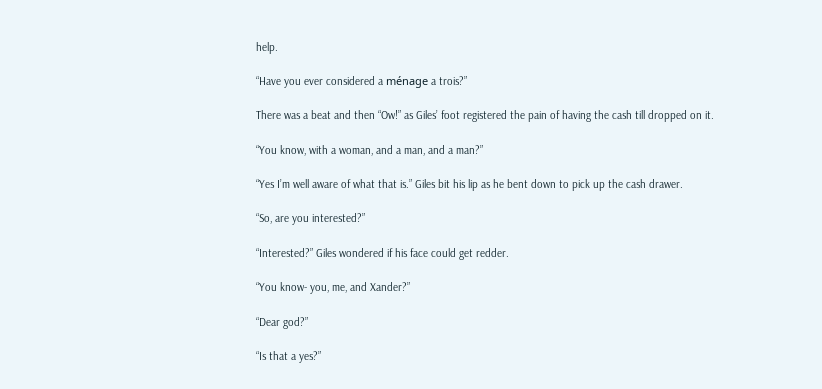help.

“Have you ever considered a ménage a trois?”

There was a beat and then “Ow!” as Giles’ foot registered the pain of having the cash till dropped on it.

“You know, with a woman, and a man, and a man?”

“Yes I’m well aware of what that is.” Giles bit his lip as he bent down to pick up the cash drawer.

“So, are you interested?”

“Interested?” Giles wondered if his face could get redder.

“You know- you, me, and Xander?”

“Dear god?”

“Is that a yes?”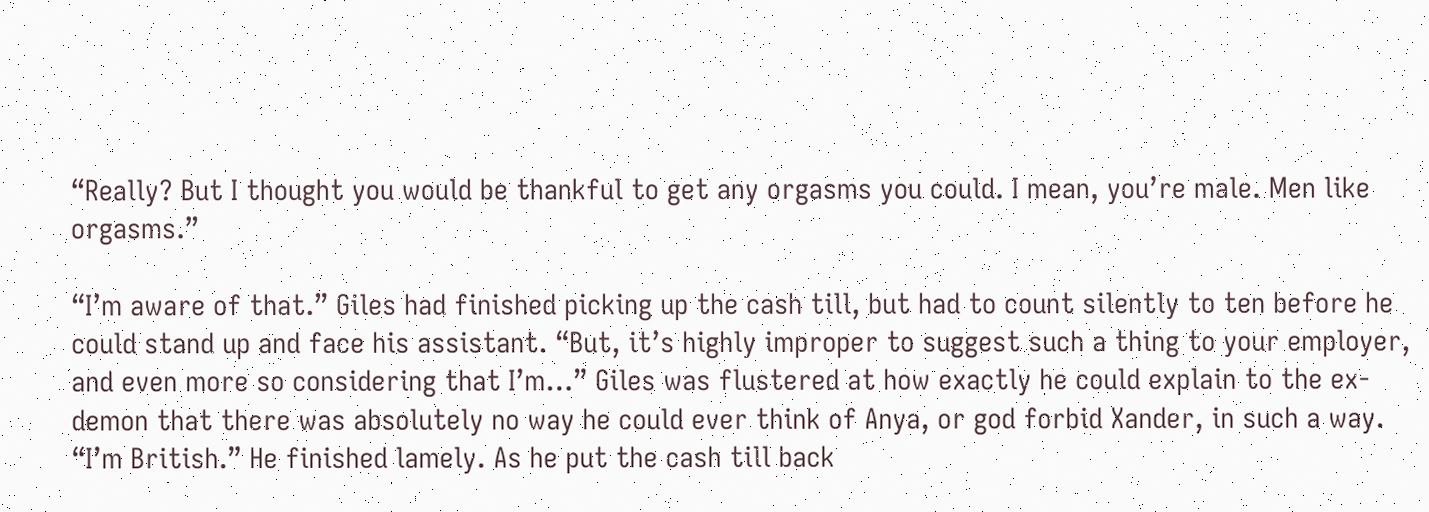“Really? But I thought you would be thankful to get any orgasms you could. I mean, you’re male. Men like orgasms.”

“I’m aware of that.” Giles had finished picking up the cash till, but had to count silently to ten before he could stand up and face his assistant. “But, it’s highly improper to suggest such a thing to your employer, and even more so considering that I’m…” Giles was flustered at how exactly he could explain to the ex-demon that there was absolutely no way he could ever think of Anya, or god forbid Xander, in such a way. “I’m British.” He finished lamely. As he put the cash till back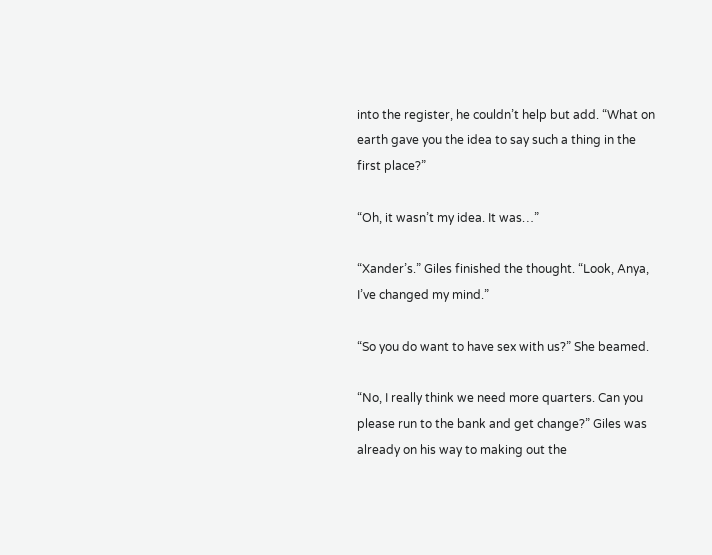into the register, he couldn’t help but add. “What on earth gave you the idea to say such a thing in the first place?”

“Oh, it wasn’t my idea. It was…”

“Xander’s.” Giles finished the thought. “Look, Anya, I’ve changed my mind.”

“So you do want to have sex with us?” She beamed.

“No, I really think we need more quarters. Can you please run to the bank and get change?” Giles was already on his way to making out the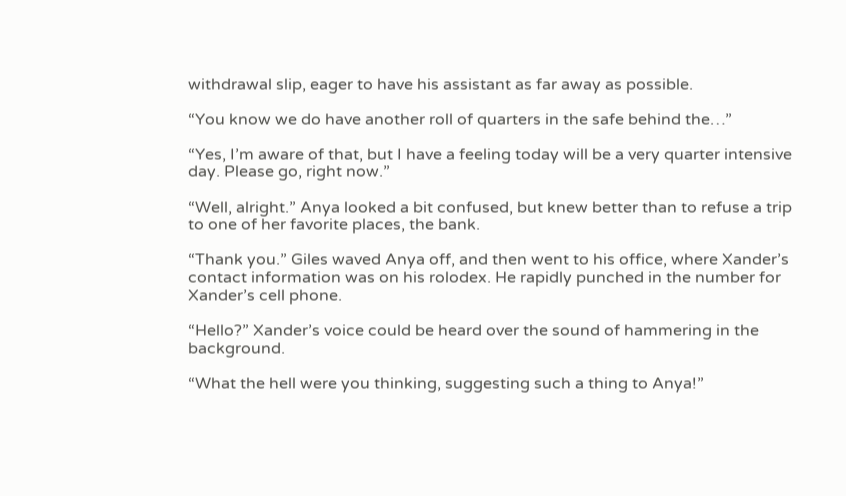withdrawal slip, eager to have his assistant as far away as possible.

“You know we do have another roll of quarters in the safe behind the…”

“Yes, I’m aware of that, but I have a feeling today will be a very quarter intensive day. Please go, right now.”

“Well, alright.” Anya looked a bit confused, but knew better than to refuse a trip to one of her favorite places, the bank.

“Thank you.” Giles waved Anya off, and then went to his office, where Xander’s contact information was on his rolodex. He rapidly punched in the number for Xander’s cell phone.

“Hello?” Xander’s voice could be heard over the sound of hammering in the background.

“What the hell were you thinking, suggesting such a thing to Anya!”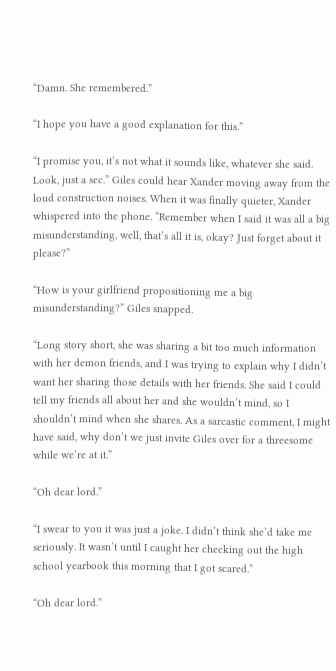“Damn. She remembered.”

“I hope you have a good explanation for this.”

“I promise you, it’s not what it sounds like, whatever she said. Look, just a sec.” Giles could hear Xander moving away from the loud construction noises. When it was finally quieter, Xander whispered into the phone. “Remember when I said it was all a big misunderstanding, well, that’s all it is, okay? Just forget about it please?”

“How is your girlfriend propositioning me a big misunderstanding?” Giles snapped.

“Long story short, she was sharing a bit too much information with her demon friends, and I was trying to explain why I didn’t want her sharing those details with her friends. She said I could tell my friends all about her and she wouldn’t mind, so I shouldn’t mind when she shares. As a sarcastic comment, I might have said, why don’t we just invite Giles over for a threesome while we’re at it.”

“Oh dear lord.”

“I swear to you it was just a joke. I didn’t think she’d take me seriously. It wasn’t until I caught her checking out the high school yearbook this morning that I got scared.”

“Oh dear lord.”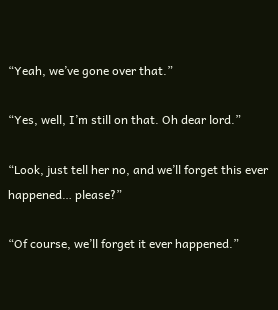“Yeah, we’ve gone over that.”

“Yes, well, I’m still on that. Oh dear lord.”

“Look, just tell her no, and we’ll forget this ever happened… please?”

“Of course, we’ll forget it ever happened.”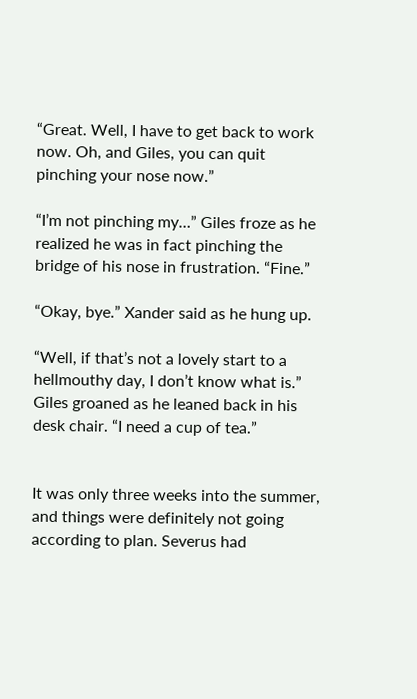“Great. Well, I have to get back to work now. Oh, and Giles, you can quit pinching your nose now.”

“I’m not pinching my…” Giles froze as he realized he was in fact pinching the bridge of his nose in frustration. “Fine.”

“Okay, bye.” Xander said as he hung up.

“Well, if that’s not a lovely start to a hellmouthy day, I don’t know what is.” Giles groaned as he leaned back in his desk chair. “I need a cup of tea.”


It was only three weeks into the summer, and things were definitely not going according to plan. Severus had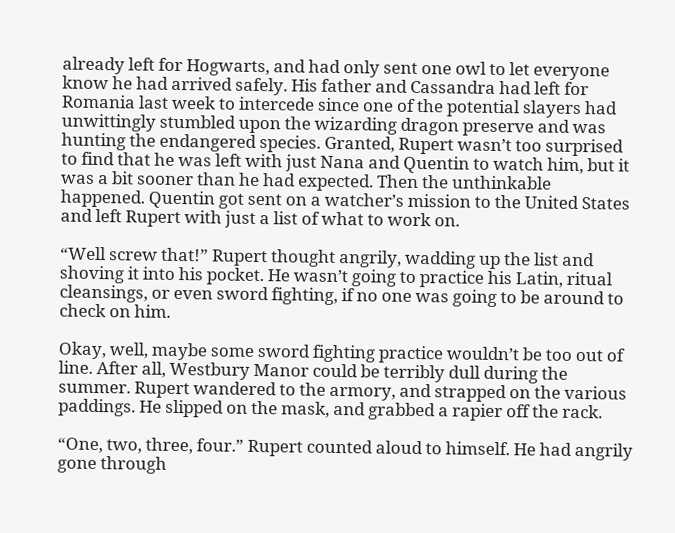already left for Hogwarts, and had only sent one owl to let everyone know he had arrived safely. His father and Cassandra had left for Romania last week to intercede since one of the potential slayers had unwittingly stumbled upon the wizarding dragon preserve and was hunting the endangered species. Granted, Rupert wasn’t too surprised to find that he was left with just Nana and Quentin to watch him, but it was a bit sooner than he had expected. Then the unthinkable happened. Quentin got sent on a watcher’s mission to the United States and left Rupert with just a list of what to work on.

“Well screw that!” Rupert thought angrily, wadding up the list and shoving it into his pocket. He wasn’t going to practice his Latin, ritual cleansings, or even sword fighting, if no one was going to be around to check on him.

Okay, well, maybe some sword fighting practice wouldn’t be too out of line. After all, Westbury Manor could be terribly dull during the summer. Rupert wandered to the armory, and strapped on the various paddings. He slipped on the mask, and grabbed a rapier off the rack.

“One, two, three, four.” Rupert counted aloud to himself. He had angrily gone through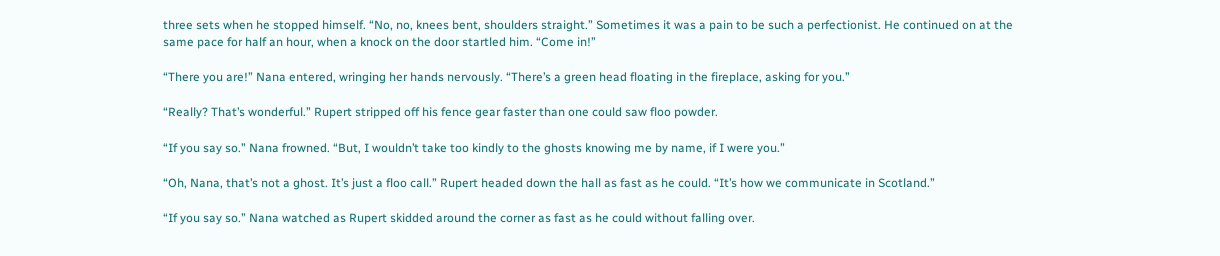three sets when he stopped himself. “No, no, knees bent, shoulders straight.” Sometimes it was a pain to be such a perfectionist. He continued on at the same pace for half an hour, when a knock on the door startled him. “Come in!”

“There you are!” Nana entered, wringing her hands nervously. “There’s a green head floating in the fireplace, asking for you.”

“Really? That’s wonderful.” Rupert stripped off his fence gear faster than one could saw floo powder.

“If you say so.” Nana frowned. “But, I wouldn’t take too kindly to the ghosts knowing me by name, if I were you.”

“Oh, Nana, that’s not a ghost. It’s just a floo call.” Rupert headed down the hall as fast as he could. “It’s how we communicate in Scotland.”

“If you say so.” Nana watched as Rupert skidded around the corner as fast as he could without falling over.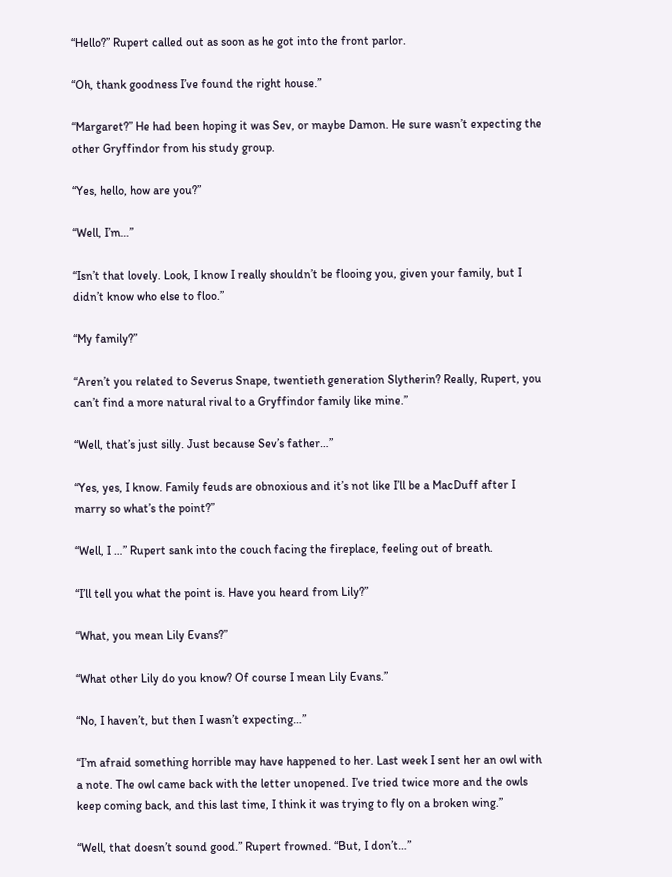“Hello?” Rupert called out as soon as he got into the front parlor.

“Oh, thank goodness I’ve found the right house.”

“Margaret?” He had been hoping it was Sev, or maybe Damon. He sure wasn’t expecting the other Gryffindor from his study group.

“Yes, hello, how are you?”

“Well, I’m…”

“Isn’t that lovely. Look, I know I really shouldn’t be flooing you, given your family, but I didn’t know who else to floo.”

“My family?”

“Aren’t you related to Severus Snape, twentieth generation Slytherin? Really, Rupert, you can’t find a more natural rival to a Gryffindor family like mine.”

“Well, that’s just silly. Just because Sev’s father…”

“Yes, yes, I know. Family feuds are obnoxious and it’s not like I’ll be a MacDuff after I marry so what’s the point?”

“Well, I …” Rupert sank into the couch facing the fireplace, feeling out of breath.

“I’ll tell you what the point is. Have you heard from Lily?”

“What, you mean Lily Evans?”

“What other Lily do you know? Of course I mean Lily Evans.”

“No, I haven’t, but then I wasn’t expecting…”

“I’m afraid something horrible may have happened to her. Last week I sent her an owl with a note. The owl came back with the letter unopened. I’ve tried twice more and the owls keep coming back, and this last time, I think it was trying to fly on a broken wing.”

“Well, that doesn’t sound good.” Rupert frowned. “But, I don’t…”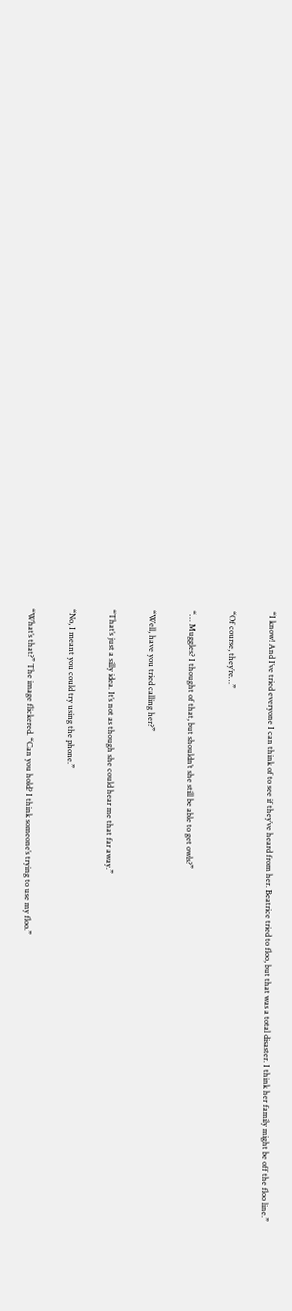“I know! And I’ve tried everyone I can think of to see if they’ve heard from her. Beatrice tried to floo, but that was a total disaster. I think her family might be off the floo line.”

“Of course, they’re…”

“… Muggles? I thought of that, but shouldn’t she still be able to get owls?”

“Well, have you tried calling her?”

“That’s just a silly idea. It’s not as though she could hear me that far away.”

“No, I meant you could try using the phone.”

“What’s that?” The image flickered. “Can you hold? I think someone’s trying to use my floo.”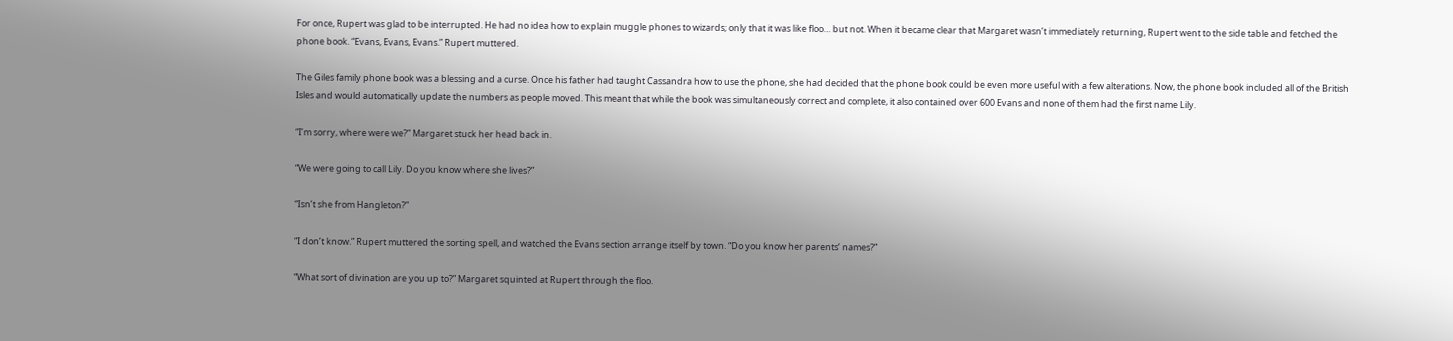For once, Rupert was glad to be interrupted. He had no idea how to explain muggle phones to wizards; only that it was like floo… but not. When it became clear that Margaret wasn’t immediately returning, Rupert went to the side table and fetched the phone book. “Evans, Evans, Evans.” Rupert muttered.

The Giles family phone book was a blessing and a curse. Once his father had taught Cassandra how to use the phone, she had decided that the phone book could be even more useful with a few alterations. Now, the phone book included all of the British Isles and would automatically update the numbers as people moved. This meant that while the book was simultaneously correct and complete, it also contained over 600 Evans and none of them had the first name Lily.

“I’m sorry, where were we?” Margaret stuck her head back in.

“We were going to call Lily. Do you know where she lives?”

“Isn’t she from Hangleton?”

“I don’t know.” Rupert muttered the sorting spell, and watched the Evans section arrange itself by town. “Do you know her parents’ names?”

“What sort of divination are you up to?” Margaret squinted at Rupert through the floo.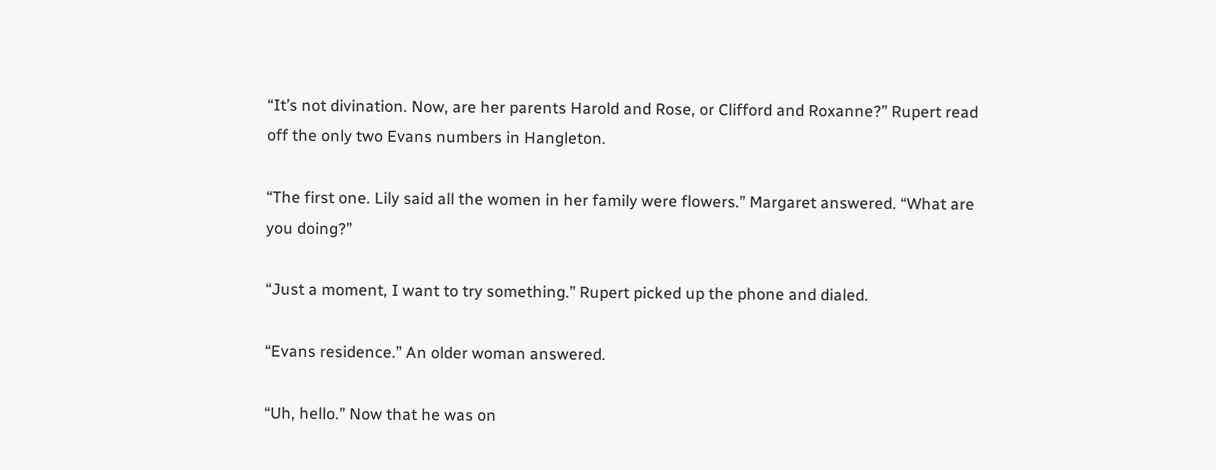“It’s not divination. Now, are her parents Harold and Rose, or Clifford and Roxanne?” Rupert read off the only two Evans numbers in Hangleton.

“The first one. Lily said all the women in her family were flowers.” Margaret answered. “What are you doing?”

“Just a moment, I want to try something.” Rupert picked up the phone and dialed.

“Evans residence.” An older woman answered.

“Uh, hello.” Now that he was on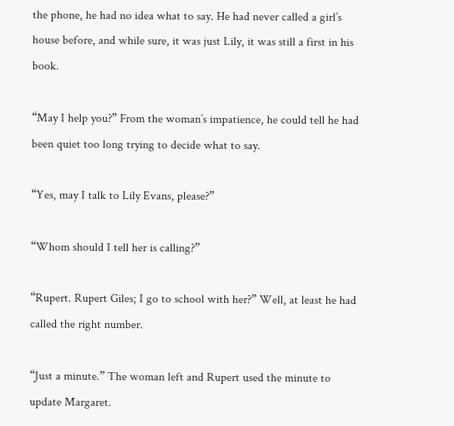the phone, he had no idea what to say. He had never called a girl’s house before, and while sure, it was just Lily, it was still a first in his book.

“May I help you?” From the woman’s impatience, he could tell he had been quiet too long trying to decide what to say.

“Yes, may I talk to Lily Evans, please?”

“Whom should I tell her is calling?”

“Rupert. Rupert Giles; I go to school with her?” Well, at least he had called the right number.

“Just a minute.” The woman left and Rupert used the minute to update Margaret.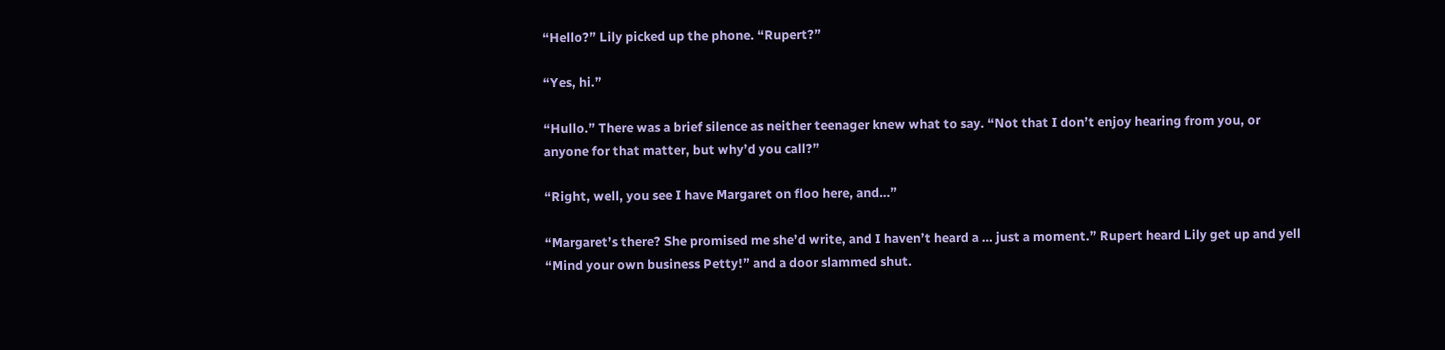“Hello?” Lily picked up the phone. “Rupert?”

“Yes, hi.”

“Hullo.” There was a brief silence as neither teenager knew what to say. “Not that I don’t enjoy hearing from you, or anyone for that matter, but why’d you call?”

“Right, well, you see I have Margaret on floo here, and…”

“Margaret’s there? She promised me she’d write, and I haven’t heard a … just a moment.” Rupert heard Lily get up and yell “Mind your own business Petty!” and a door slammed shut.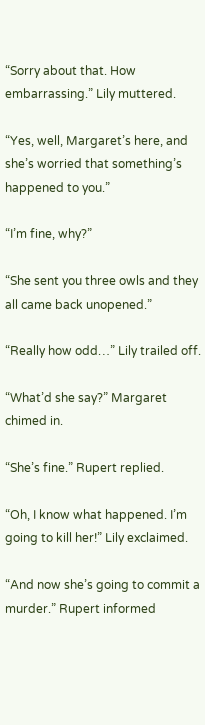“Sorry about that. How embarrassing.” Lily muttered.

“Yes, well, Margaret’s here, and she’s worried that something’s happened to you.”

“I’m fine, why?”

“She sent you three owls and they all came back unopened.”

“Really how odd…” Lily trailed off.

“What’d she say?” Margaret chimed in.

“She’s fine.” Rupert replied.

“Oh, I know what happened. I’m going to kill her!” Lily exclaimed.

“And now she’s going to commit a murder.” Rupert informed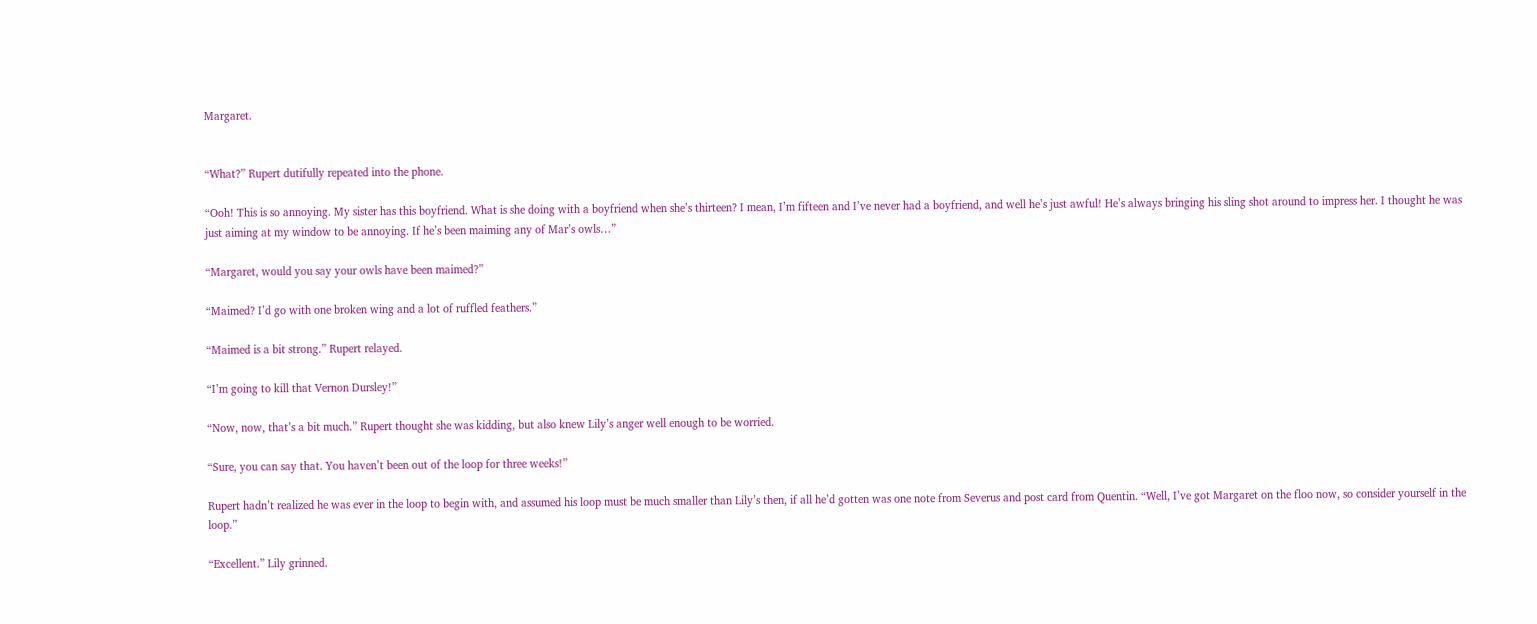Margaret.


“What?” Rupert dutifully repeated into the phone.

“Ooh! This is so annoying. My sister has this boyfriend. What is she doing with a boyfriend when she’s thirteen? I mean, I’m fifteen and I’ve never had a boyfriend, and well he’s just awful! He’s always bringing his sling shot around to impress her. I thought he was just aiming at my window to be annoying. If he’s been maiming any of Mar’s owls…”

“Margaret, would you say your owls have been maimed?”

“Maimed? I’d go with one broken wing and a lot of ruffled feathers.”

“Maimed is a bit strong.” Rupert relayed.

“I’m going to kill that Vernon Dursley!”

“Now, now, that’s a bit much.” Rupert thought she was kidding, but also knew Lily’s anger well enough to be worried.

“Sure, you can say that. You haven’t been out of the loop for three weeks!”

Rupert hadn’t realized he was ever in the loop to begin with, and assumed his loop must be much smaller than Lily’s then, if all he’d gotten was one note from Severus and post card from Quentin. “Well, I’ve got Margaret on the floo now, so consider yourself in the loop.”

“Excellent.” Lily grinned.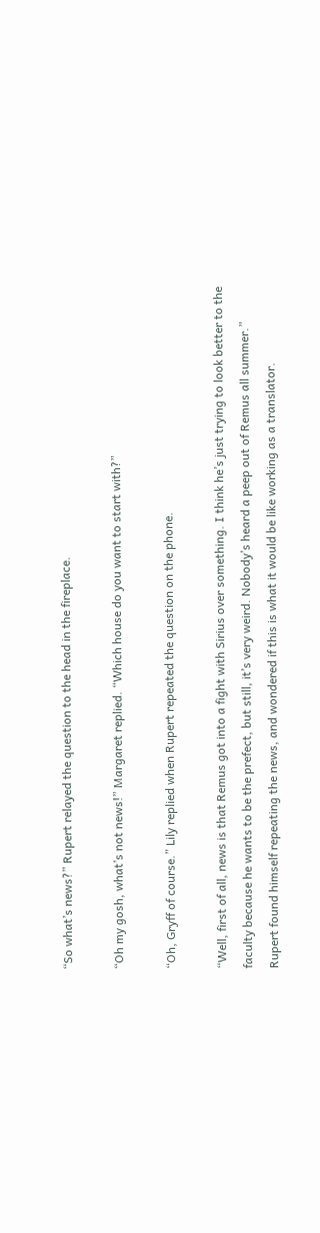“So what’s news?” Rupert relayed the question to the head in the fireplace.

“Oh my gosh, what’s not news!” Margaret replied. “Which house do you want to start with?”

“Oh, Gryff of course.” Lily replied when Rupert repeated the question on the phone.

“Well, first of all, news is that Remus got into a fight with Sirius over something. I think he’s just trying to look better to the faculty because he wants to be the prefect, but still, it’s very weird. Nobody’s heard a peep out of Remus all summer.” Rupert found himself repeating the news, and wondered if this is what it would be like working as a translator.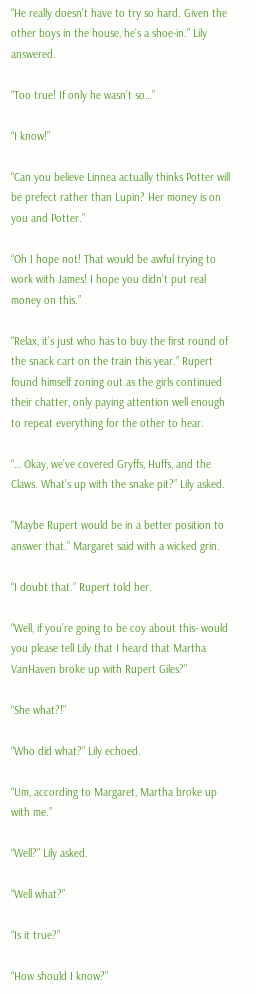“He really doesn’t have to try so hard. Given the other boys in the house, he’s a shoe-in.” Lily answered.

“Too true! If only he wasn’t so…”

“I know!”

“Can you believe Linnea actually thinks Potter will be prefect rather than Lupin? Her money is on you and Potter.”

“Oh I hope not! That would be awful trying to work with James! I hope you didn’t put real money on this.”

“Relax, it’s just who has to buy the first round of the snack cart on the train this year.” Rupert found himself zoning out as the girls continued their chatter, only paying attention well enough to repeat everything for the other to hear.

“… Okay, we’ve covered Gryffs, Huffs, and the Claws. What’s up with the snake pit?” Lily asked.

“Maybe Rupert would be in a better position to answer that.” Margaret said with a wicked grin.

“I doubt that.” Rupert told her.

“Well, if you’re going to be coy about this- would you please tell Lily that I heard that Martha VanHaven broke up with Rupert Giles?”

“She what?!”

“Who did what?” Lily echoed.

“Um, according to Margaret, Martha broke up with me.”

“Well?” Lily asked.

“Well what?”

“Is it true?”

“How should I know?”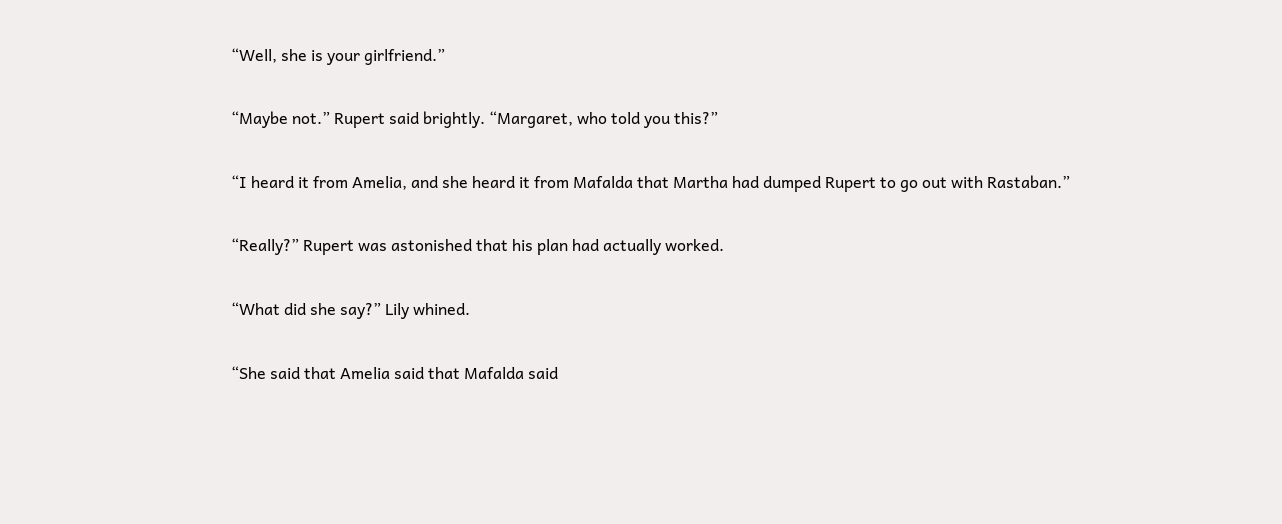“Well, she is your girlfriend.”

“Maybe not.” Rupert said brightly. “Margaret, who told you this?”

“I heard it from Amelia, and she heard it from Mafalda that Martha had dumped Rupert to go out with Rastaban.”

“Really?” Rupert was astonished that his plan had actually worked.

“What did she say?” Lily whined.

“She said that Amelia said that Mafalda said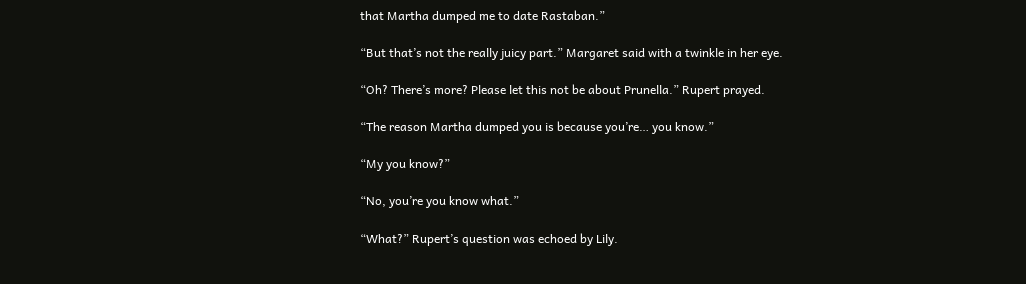that Martha dumped me to date Rastaban.”

“But that’s not the really juicy part.” Margaret said with a twinkle in her eye.

“Oh? There’s more? Please let this not be about Prunella.” Rupert prayed.

“The reason Martha dumped you is because you’re… you know.”

“My you know?”

“No, you’re you know what.”

“What?” Rupert’s question was echoed by Lily.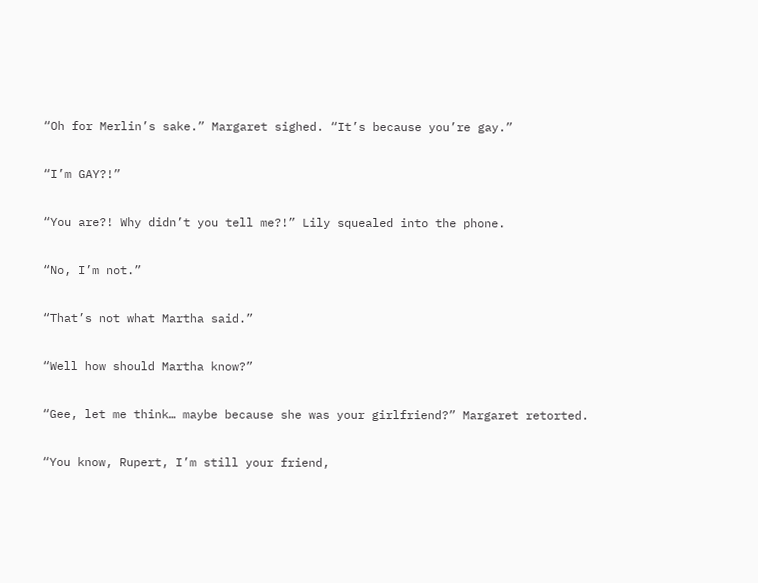“Oh for Merlin’s sake.” Margaret sighed. “It’s because you’re gay.”

“I’m GAY?!”

“You are?! Why didn’t you tell me?!” Lily squealed into the phone.

“No, I’m not.”

“That’s not what Martha said.”

“Well how should Martha know?”

“Gee, let me think… maybe because she was your girlfriend?” Margaret retorted.

“You know, Rupert, I’m still your friend,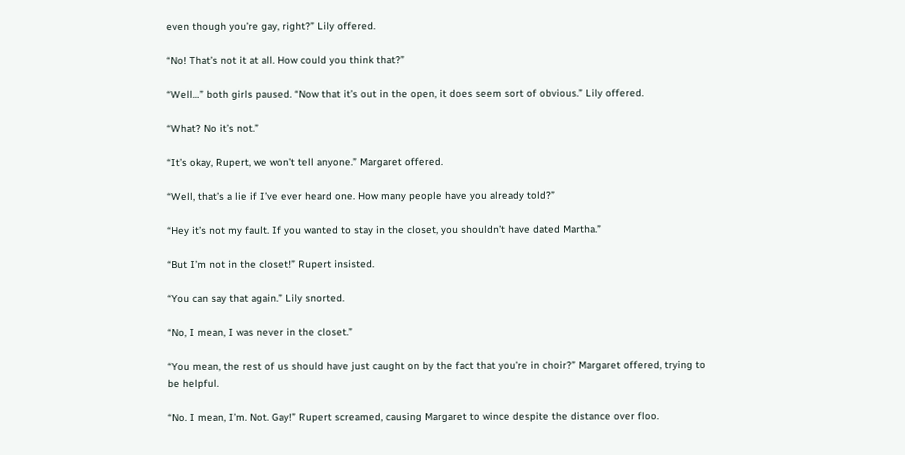even though you’re gay, right?” Lily offered.

“No! That’s not it at all. How could you think that?”

“Well…” both girls paused. “Now that it’s out in the open, it does seem sort of obvious.” Lily offered.

“What? No it’s not.”

“It’s okay, Rupert, we won’t tell anyone.” Margaret offered.

“Well, that’s a lie if I’ve ever heard one. How many people have you already told?”

“Hey it’s not my fault. If you wanted to stay in the closet, you shouldn’t have dated Martha.”

“But I’m not in the closet!” Rupert insisted.

“You can say that again.” Lily snorted.

“No, I mean, I was never in the closet.”

“You mean, the rest of us should have just caught on by the fact that you’re in choir?” Margaret offered, trying to be helpful.

“No. I mean, I’m. Not. Gay!” Rupert screamed, causing Margaret to wince despite the distance over floo.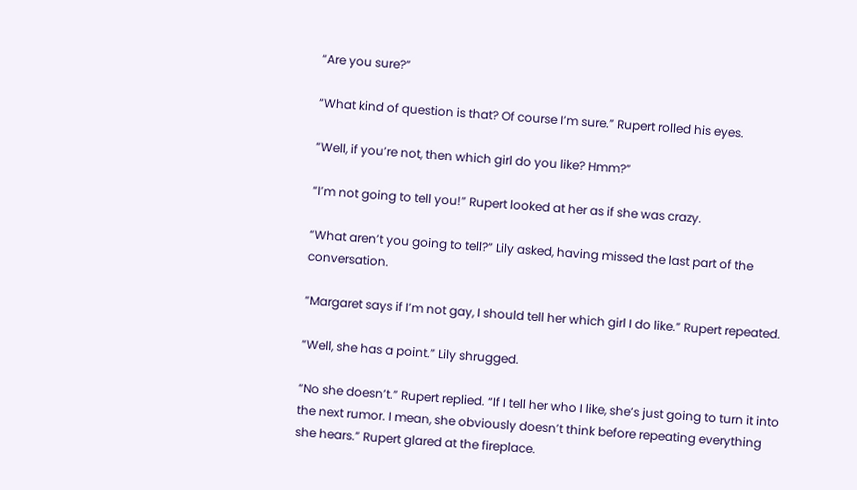“Are you sure?”

“What kind of question is that? Of course I’m sure.” Rupert rolled his eyes.

“Well, if you’re not, then which girl do you like? Hmm?”

“I’m not going to tell you!” Rupert looked at her as if she was crazy.

“What aren’t you going to tell?” Lily asked, having missed the last part of the conversation.

“Margaret says if I’m not gay, I should tell her which girl I do like.” Rupert repeated.

“Well, she has a point.” Lily shrugged.

“No she doesn’t.” Rupert replied. “If I tell her who I like, she’s just going to turn it into the next rumor. I mean, she obviously doesn’t think before repeating everything she hears.” Rupert glared at the fireplace.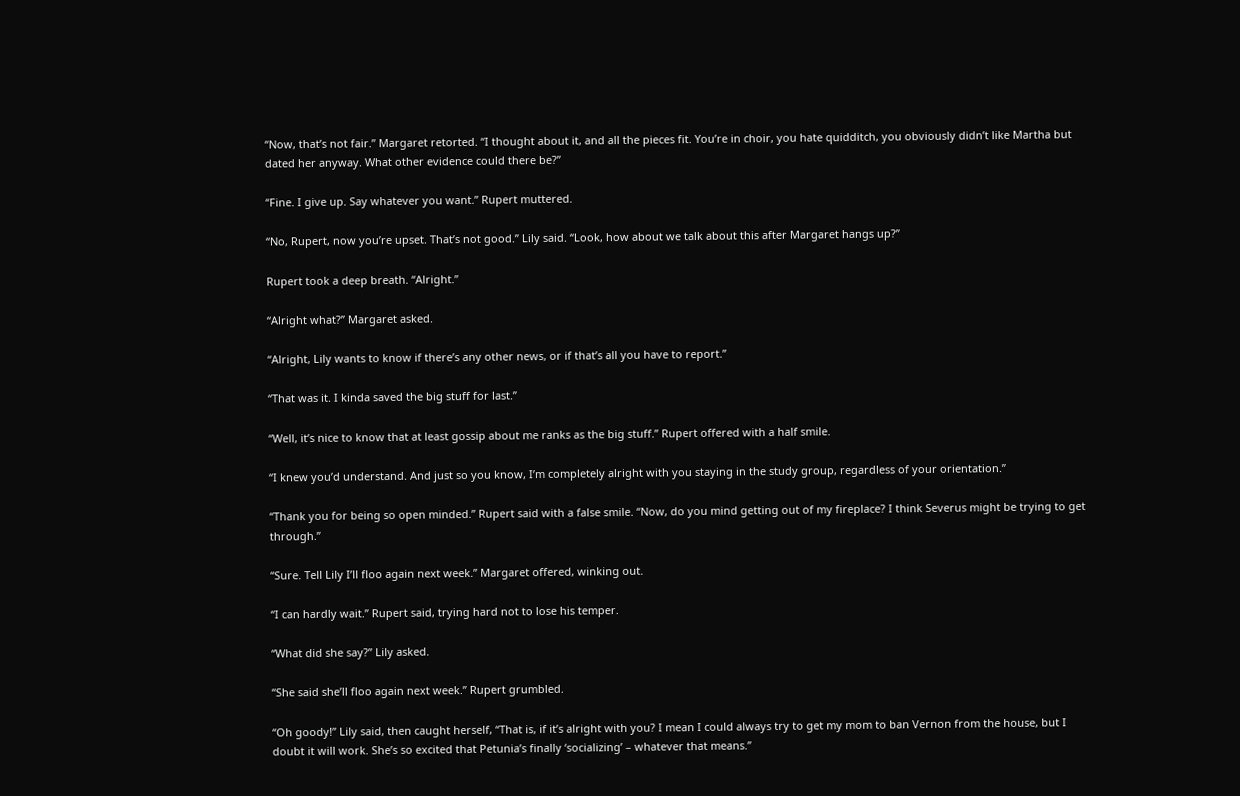“Now, that’s not fair.” Margaret retorted. “I thought about it, and all the pieces fit. You’re in choir, you hate quidditch, you obviously didn’t like Martha but dated her anyway. What other evidence could there be?”

“Fine. I give up. Say whatever you want.” Rupert muttered.

“No, Rupert, now you’re upset. That’s not good.” Lily said. “Look, how about we talk about this after Margaret hangs up?”

Rupert took a deep breath. “Alright.”

“Alright what?” Margaret asked.

“Alright, Lily wants to know if there’s any other news, or if that’s all you have to report.”

“That was it. I kinda saved the big stuff for last.”

“Well, it’s nice to know that at least gossip about me ranks as the big stuff.” Rupert offered with a half smile.

“I knew you’d understand. And just so you know, I’m completely alright with you staying in the study group, regardless of your orientation.”

“Thank you for being so open minded.” Rupert said with a false smile. “Now, do you mind getting out of my fireplace? I think Severus might be trying to get through.”

“Sure. Tell Lily I’ll floo again next week.” Margaret offered, winking out.

“I can hardly wait.” Rupert said, trying hard not to lose his temper.

“What did she say?” Lily asked.

“She said she’ll floo again next week.” Rupert grumbled.

“Oh goody!” Lily said, then caught herself, “That is, if it’s alright with you? I mean I could always try to get my mom to ban Vernon from the house, but I doubt it will work. She’s so excited that Petunia’s finally ‘socializing’ – whatever that means.”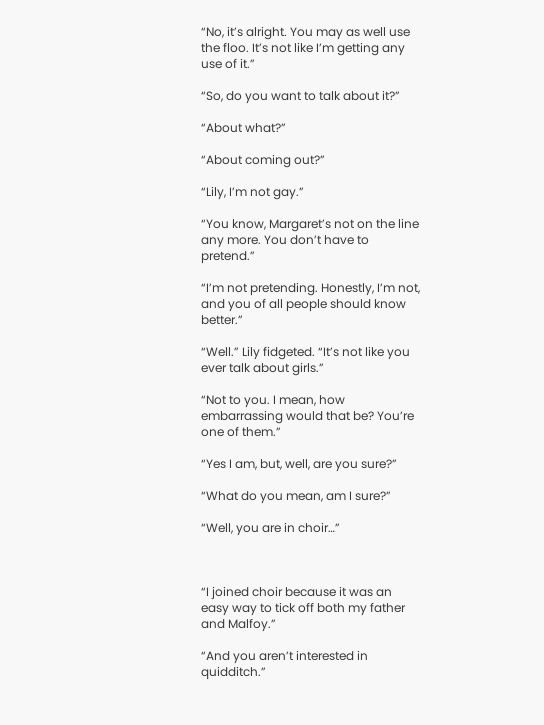“No, it’s alright. You may as well use the floo. It’s not like I’m getting any use of it.”

“So, do you want to talk about it?”

“About what?”

“About coming out?”

“Lily, I’m not gay.”

“You know, Margaret’s not on the line any more. You don’t have to pretend.”

“I’m not pretending. Honestly, I’m not, and you of all people should know better.”

“Well.” Lily fidgeted. “It’s not like you ever talk about girls.”

“Not to you. I mean, how embarrassing would that be? You’re one of them.”

“Yes I am, but, well, are you sure?”

“What do you mean, am I sure?”

“Well, you are in choir…”



“I joined choir because it was an easy way to tick off both my father and Malfoy.”

“And you aren’t interested in quidditch.”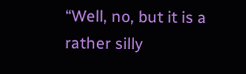“Well, no, but it is a rather silly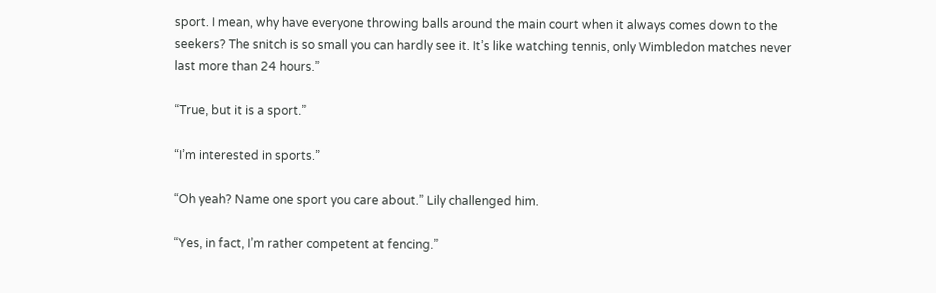sport. I mean, why have everyone throwing balls around the main court when it always comes down to the seekers? The snitch is so small you can hardly see it. It’s like watching tennis, only Wimbledon matches never last more than 24 hours.”

“True, but it is a sport.”

“I’m interested in sports.”

“Oh yeah? Name one sport you care about.” Lily challenged him.

“Yes, in fact, I’m rather competent at fencing.”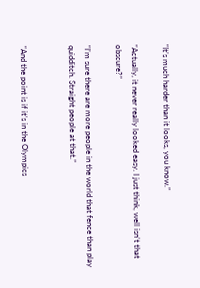“It’s much harder than it looks, you know.”

“Actually, it never really looked easy. I just think, well isn’t that obscure?”

“I’m sure there are more people in the world that fence than play quidditch. Straight people at that.”


“And the point is if it’s in the Olympics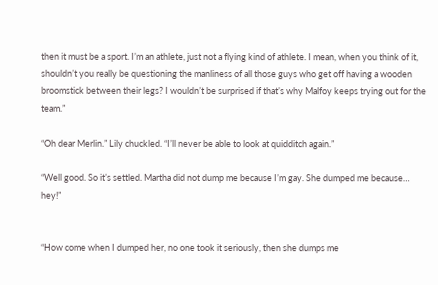then it must be a sport. I’m an athlete, just not a flying kind of athlete. I mean, when you think of it, shouldn’t you really be questioning the manliness of all those guys who get off having a wooden broomstick between their legs? I wouldn’t be surprised if that’s why Malfoy keeps trying out for the team.”

“Oh dear Merlin.” Lily chuckled. “I’ll never be able to look at quidditch again.”

“Well good. So it’s settled. Martha did not dump me because I’m gay. She dumped me because… hey!”


“How come when I dumped her, no one took it seriously, then she dumps me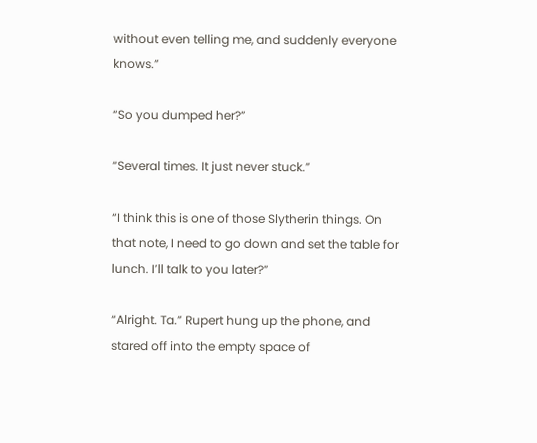without even telling me, and suddenly everyone knows.”

“So you dumped her?”

“Several times. It just never stuck.”

“I think this is one of those Slytherin things. On that note, I need to go down and set the table for lunch. I’ll talk to you later?”

“Alright. Ta.” Rupert hung up the phone, and stared off into the empty space of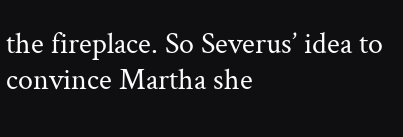the fireplace. So Severus’ idea to convince Martha she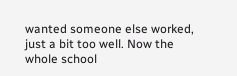wanted someone else worked, just a bit too well. Now the whole school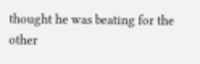thought he was beating for the other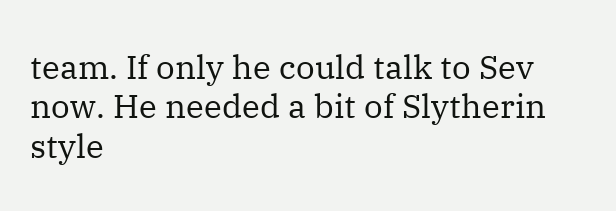team. If only he could talk to Sev now. He needed a bit of Slytherin style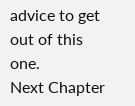advice to get out of this one.
Next Chapter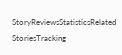StoryReviewsStatisticsRelated StoriesTracking